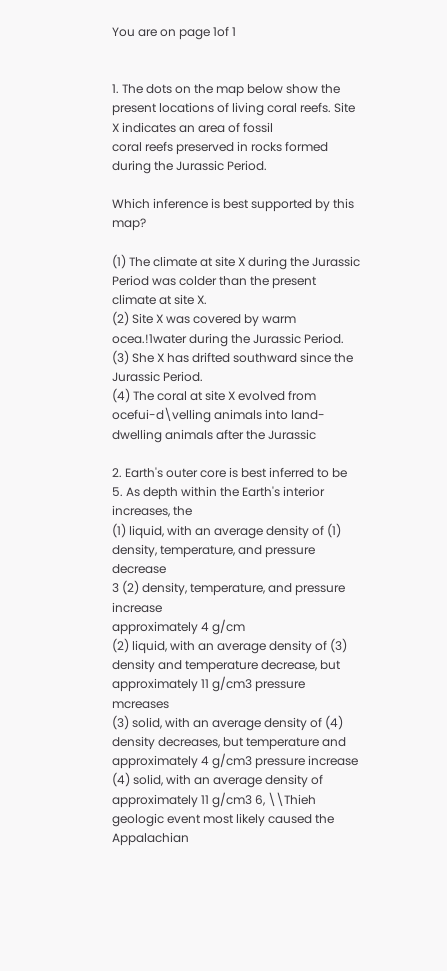You are on page 1of 1


1. The dots on the map below show the present locations of living coral reefs. Site X indicates an area of fossil
coral reefs preserved in rocks formed during the Jurassic Period.

Which inference is best supported by this map?

(1) The climate at site X during the Jurassic Period was colder than the present climate at site X.
(2) Site X was covered by warm ocea.!1water during the Jurassic Period.
(3) She X has drifted southward since the Jurassic Period.
(4) The coral at site X evolved from ocefui-d\velling animals into land-dwelling animals after the Jurassic

2. Earth's outer core is best inferred to be 5. As depth within the Earth's interior increases, the
(1) liquid, with an average density of (1) density, temperature, and pressure decrease
3 (2) density, temperature, and pressure increase
approximately 4 g/cm
(2) liquid, with an average density of (3) density and temperature decrease, but
approximately 11 g/cm3 pressure mcreases
(3) solid, with an average density of (4) density decreases, but temperature and
approximately 4 g/cm3 pressure increase
(4) solid, with an average density of
approximately 11 g/cm3 6, \\Thieh geologic event most likely caused the
Appalachian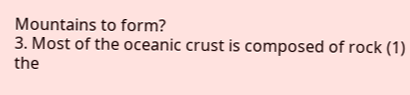Mountains to form?
3. Most of the oceanic crust is composed of rock (1) the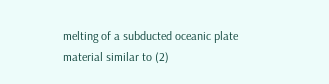melting of a subducted oceanic plate
material similar to (2)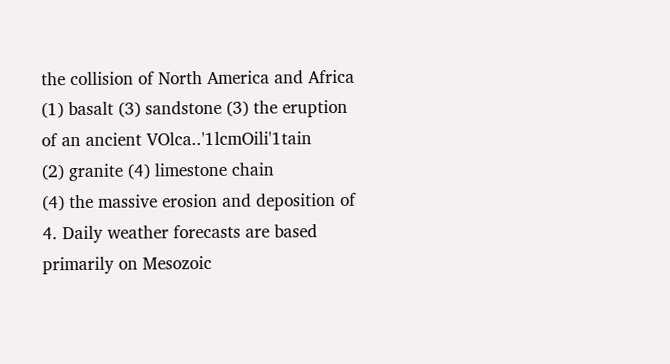the collision of North America and Africa
(1) basalt (3) sandstone (3) the eruption of an ancient VOlca..'1lcmOili'1tain
(2) granite (4) limestone chain
(4) the massive erosion and deposition of
4. Daily weather forecasts are based primarily on Mesozoic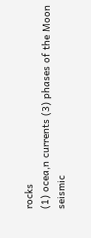rocks
(1) ocea,n currents (3) phases of the Moon
seismic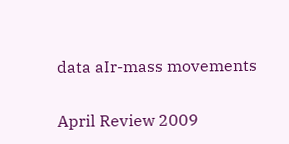data aIr-mass movements

April Review 2009